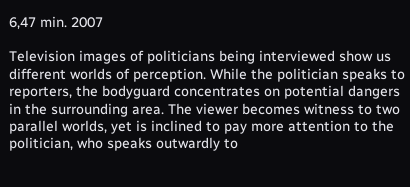6,47 min. 2007

Television images of politicians being interviewed show us different worlds of perception. While the politician speaks to reporters, the bodyguard concentrates on potential dangers in the surrounding area. The viewer becomes witness to two parallel worlds, yet is inclined to pay more attention to the politician, who speaks outwardly to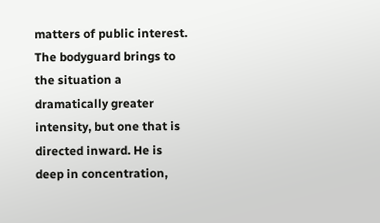matters of public interest. The bodyguard brings to the situation a dramatically greater intensity, but one that is directed inward. He is deep in concentration,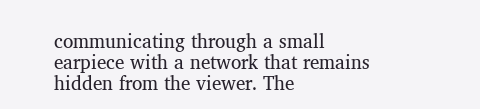communicating through a small earpiece with a network that remains hidden from the viewer. The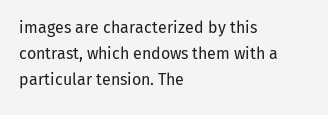images are characterized by this contrast, which endows them with a particular tension. The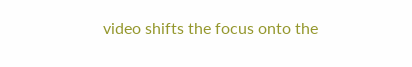video shifts the focus onto the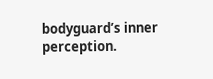bodyguard’s inner perception.